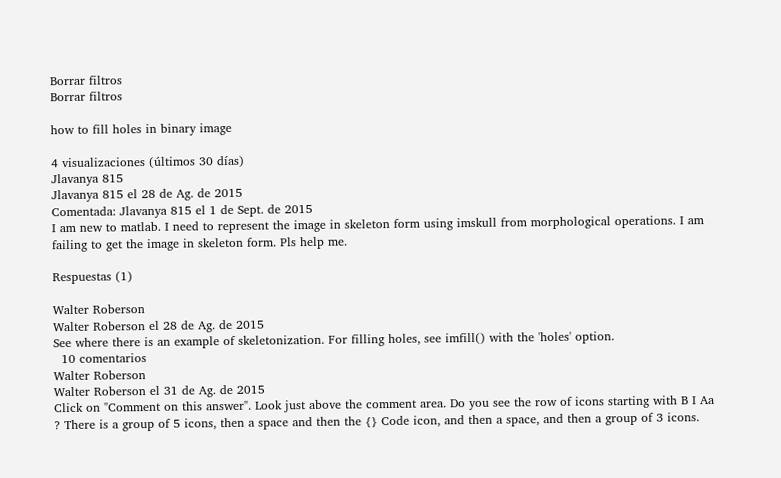Borrar filtros
Borrar filtros

how to fill holes in binary image

4 visualizaciones (últimos 30 días)
Jlavanya 815
Jlavanya 815 el 28 de Ag. de 2015
Comentada: Jlavanya 815 el 1 de Sept. de 2015
I am new to matlab. I need to represent the image in skeleton form using imskull from morphological operations. I am failing to get the image in skeleton form. Pls help me.

Respuestas (1)

Walter Roberson
Walter Roberson el 28 de Ag. de 2015
See where there is an example of skeletonization. For filling holes, see imfill() with the 'holes' option.
  10 comentarios
Walter Roberson
Walter Roberson el 31 de Ag. de 2015
Click on "Comment on this answer". Look just above the comment area. Do you see the row of icons starting with B I Aa ? There is a group of 5 icons, then a space and then the {} Code icon, and then a space, and then a group of 3 icons.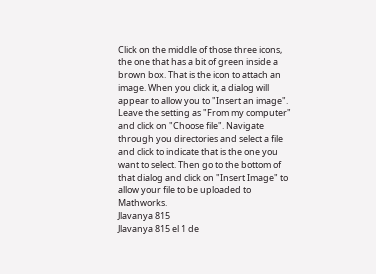Click on the middle of those three icons, the one that has a bit of green inside a brown box. That is the icon to attach an image. When you click it, a dialog will appear to allow you to "Insert an image". Leave the setting as "From my computer" and click on "Choose file". Navigate through you directories and select a file and click to indicate that is the one you want to select. Then go to the bottom of that dialog and click on "Insert Image" to allow your file to be uploaded to Mathworks.
Jlavanya 815
Jlavanya 815 el 1 de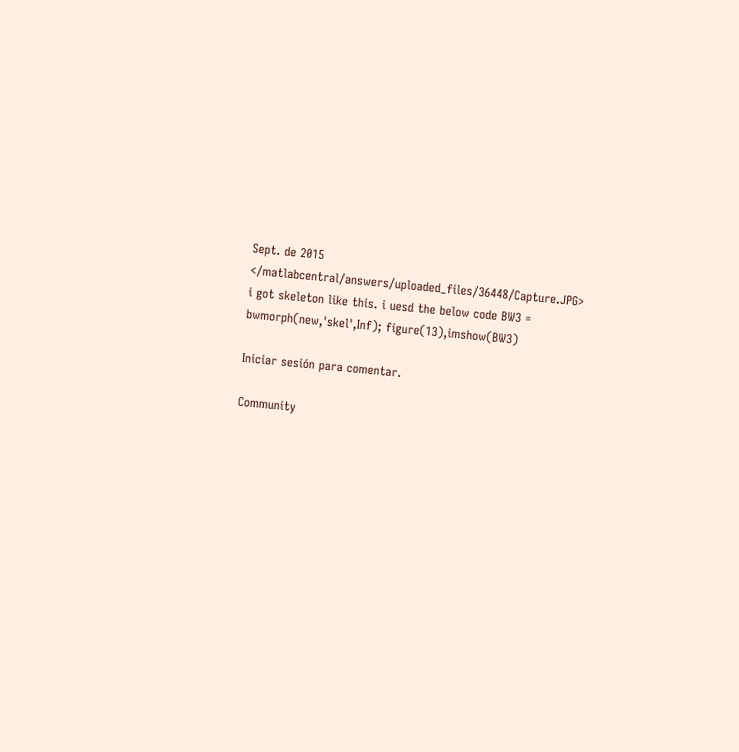Sept. de 2015
</matlabcentral/answers/uploaded_files/36448/Capture.JPG> i got skeleton like this. i uesd the below code BW3 = bwmorph(new,'skel',Inf); figure(13),imshow(BW3)

Iniciar sesión para comentar.

Community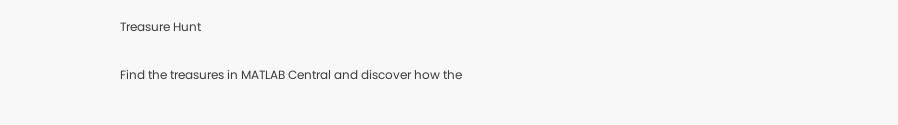Treasure Hunt

Find the treasures in MATLAB Central and discover how the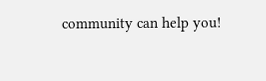community can help you!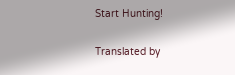Start Hunting!

Translated by